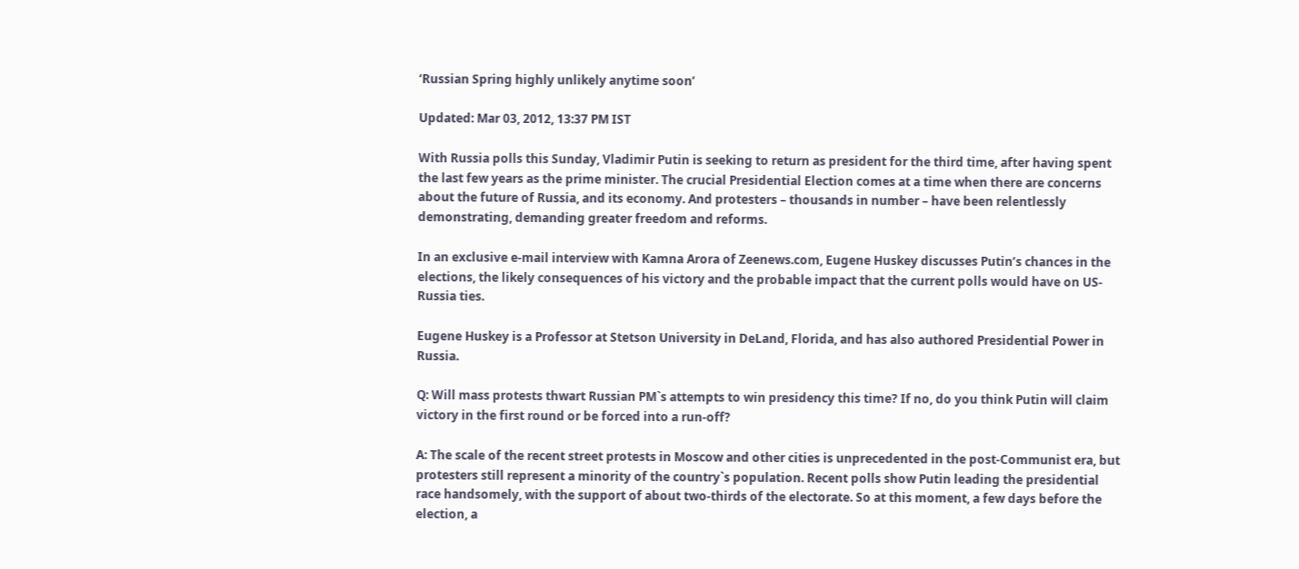‘Russian Spring highly unlikely anytime soon’

Updated: Mar 03, 2012, 13:37 PM IST

With Russia polls this Sunday, Vladimir Putin is seeking to return as president for the third time, after having spent the last few years as the prime minister. The crucial Presidential Election comes at a time when there are concerns about the future of Russia, and its economy. And protesters – thousands in number – have been relentlessly demonstrating, demanding greater freedom and reforms.

In an exclusive e-mail interview with Kamna Arora of Zeenews.com, Eugene Huskey discusses Putin’s chances in the elections, the likely consequences of his victory and the probable impact that the current polls would have on US-Russia ties.

Eugene Huskey is a Professor at Stetson University in DeLand, Florida, and has also authored Presidential Power in Russia.

Q: Will mass protests thwart Russian PM`s attempts to win presidency this time? If no, do you think Putin will claim victory in the first round or be forced into a run-off?

A: The scale of the recent street protests in Moscow and other cities is unprecedented in the post-Communist era, but protesters still represent a minority of the country`s population. Recent polls show Putin leading the presidential race handsomely, with the support of about two-thirds of the electorate. So at this moment, a few days before the election, a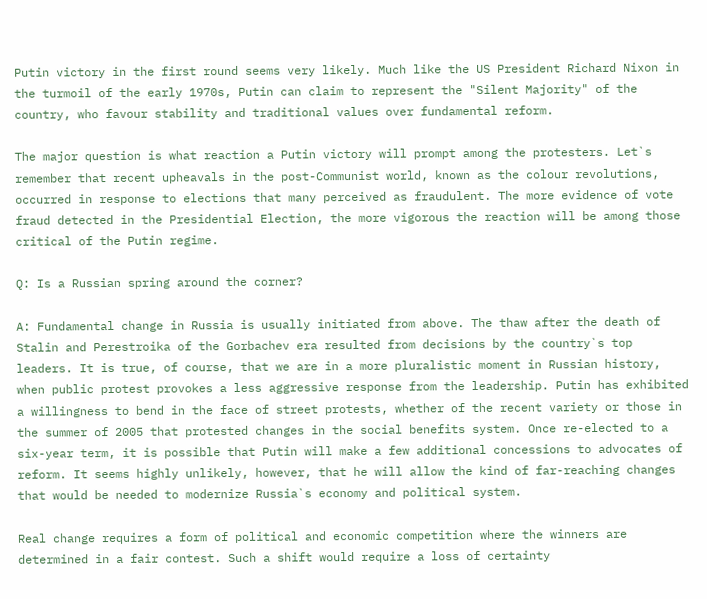Putin victory in the first round seems very likely. Much like the US President Richard Nixon in the turmoil of the early 1970s, Putin can claim to represent the "Silent Majority" of the country, who favour stability and traditional values over fundamental reform.

The major question is what reaction a Putin victory will prompt among the protesters. Let`s remember that recent upheavals in the post-Communist world, known as the colour revolutions, occurred in response to elections that many perceived as fraudulent. The more evidence of vote fraud detected in the Presidential Election, the more vigorous the reaction will be among those critical of the Putin regime.

Q: Is a Russian spring around the corner?

A: Fundamental change in Russia is usually initiated from above. The thaw after the death of Stalin and Perestroika of the Gorbachev era resulted from decisions by the country`s top leaders. It is true, of course, that we are in a more pluralistic moment in Russian history, when public protest provokes a less aggressive response from the leadership. Putin has exhibited a willingness to bend in the face of street protests, whether of the recent variety or those in the summer of 2005 that protested changes in the social benefits system. Once re-elected to a six-year term, it is possible that Putin will make a few additional concessions to advocates of reform. It seems highly unlikely, however, that he will allow the kind of far-reaching changes that would be needed to modernize Russia`s economy and political system.

Real change requires a form of political and economic competition where the winners are determined in a fair contest. Such a shift would require a loss of certainty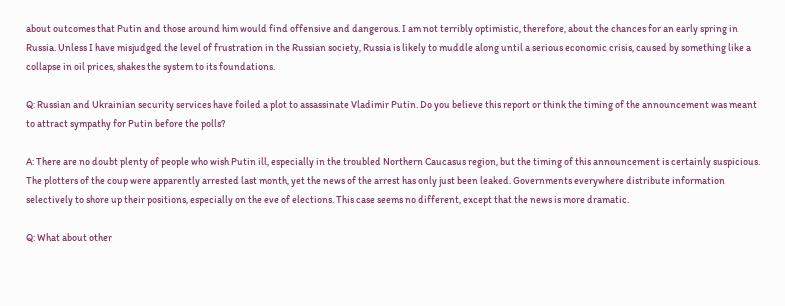about outcomes that Putin and those around him would find offensive and dangerous. I am not terribly optimistic, therefore, about the chances for an early spring in Russia. Unless I have misjudged the level of frustration in the Russian society, Russia is likely to muddle along until a serious economic crisis, caused by something like a collapse in oil prices, shakes the system to its foundations.

Q: Russian and Ukrainian security services have foiled a plot to assassinate Vladimir Putin. Do you believe this report or think the timing of the announcement was meant to attract sympathy for Putin before the polls?

A: There are no doubt plenty of people who wish Putin ill, especially in the troubled Northern Caucasus region, but the timing of this announcement is certainly suspicious. The plotters of the coup were apparently arrested last month, yet the news of the arrest has only just been leaked. Governments everywhere distribute information selectively to shore up their positions, especially on the eve of elections. This case seems no different, except that the news is more dramatic.

Q: What about other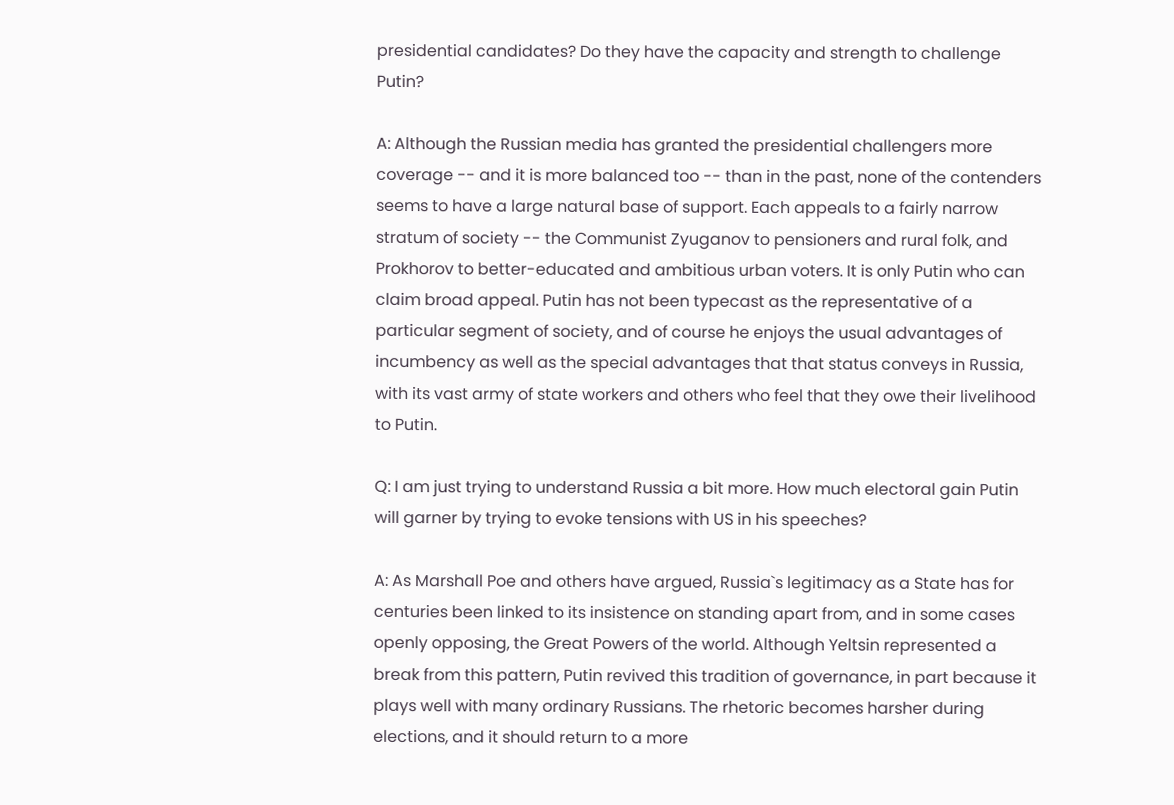presidential candidates? Do they have the capacity and strength to challenge Putin?

A: Although the Russian media has granted the presidential challengers more coverage -- and it is more balanced too -- than in the past, none of the contenders seems to have a large natural base of support. Each appeals to a fairly narrow stratum of society -- the Communist Zyuganov to pensioners and rural folk, and Prokhorov to better-educated and ambitious urban voters. It is only Putin who can claim broad appeal. Putin has not been typecast as the representative of a particular segment of society, and of course he enjoys the usual advantages of incumbency as well as the special advantages that that status conveys in Russia, with its vast army of state workers and others who feel that they owe their livelihood to Putin.

Q: I am just trying to understand Russia a bit more. How much electoral gain Putin will garner by trying to evoke tensions with US in his speeches?

A: As Marshall Poe and others have argued, Russia`s legitimacy as a State has for centuries been linked to its insistence on standing apart from, and in some cases openly opposing, the Great Powers of the world. Although Yeltsin represented a break from this pattern, Putin revived this tradition of governance, in part because it plays well with many ordinary Russians. The rhetoric becomes harsher during elections, and it should return to a more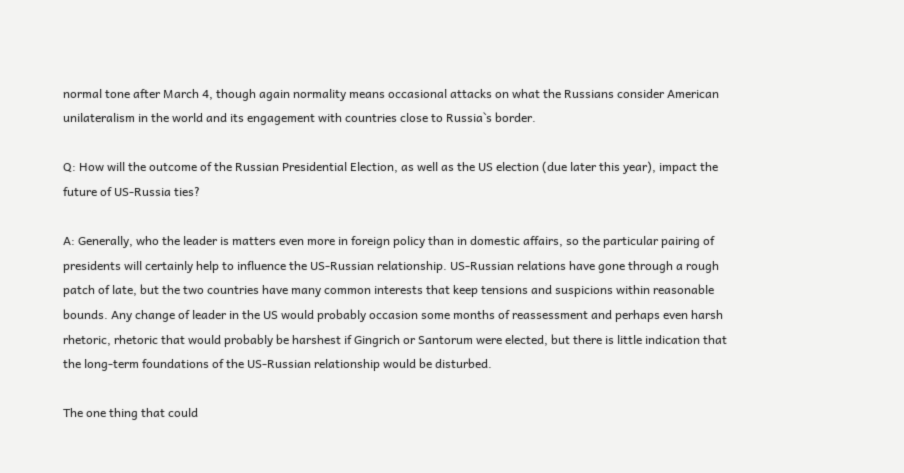normal tone after March 4, though again normality means occasional attacks on what the Russians consider American unilateralism in the world and its engagement with countries close to Russia`s border.

Q: How will the outcome of the Russian Presidential Election, as well as the US election (due later this year), impact the future of US-Russia ties?

A: Generally, who the leader is matters even more in foreign policy than in domestic affairs, so the particular pairing of presidents will certainly help to influence the US-Russian relationship. US-Russian relations have gone through a rough patch of late, but the two countries have many common interests that keep tensions and suspicions within reasonable bounds. Any change of leader in the US would probably occasion some months of reassessment and perhaps even harsh rhetoric, rhetoric that would probably be harshest if Gingrich or Santorum were elected, but there is little indication that the long-term foundations of the US-Russian relationship would be disturbed.

The one thing that could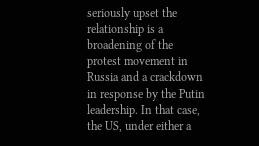seriously upset the relationship is a broadening of the protest movement in Russia and a crackdown in response by the Putin leadership. In that case, the US, under either a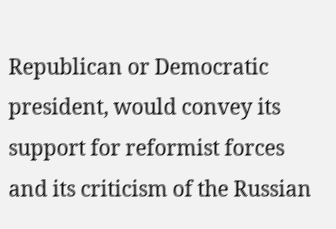Republican or Democratic president, would convey its support for reformist forces and its criticism of the Russian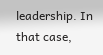leadership. In that case,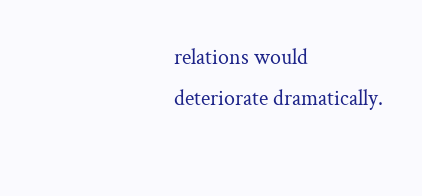relations would deteriorate dramatically.